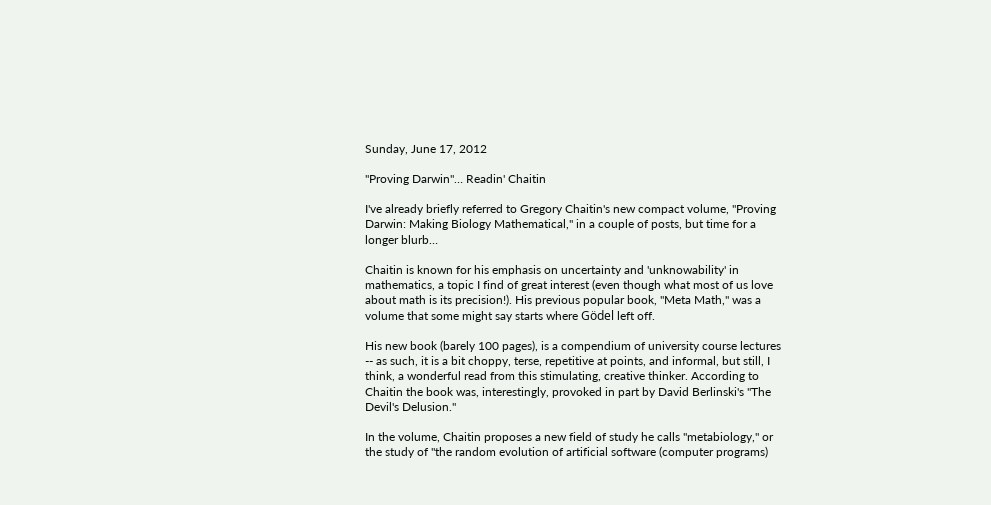Sunday, June 17, 2012

"Proving Darwin"… Readin' Chaitin

I've already briefly referred to Gregory Chaitin's new compact volume, "Proving Darwin: Making Biology Mathematical," in a couple of posts, but time for a longer blurb…

Chaitin is known for his emphasis on uncertainty and 'unknowability' in mathematics, a topic I find of great interest (even though what most of us love about math is its precision!). His previous popular book, "Meta Math," was a volume that some might say starts where Gödel left off.

His new book (barely 100 pages), is a compendium of university course lectures -- as such, it is a bit choppy, terse, repetitive at points, and informal, but still, I think, a wonderful read from this stimulating, creative thinker. According to Chaitin the book was, interestingly, provoked in part by David Berlinski's "The Devil's Delusion."

In the volume, Chaitin proposes a new field of study he calls "metabiology," or the study of "the random evolution of artificial software (computer programs)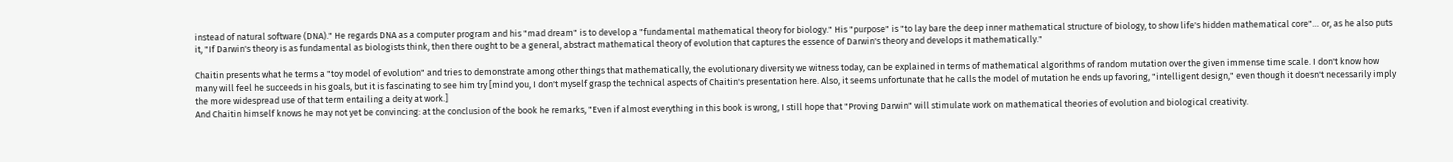instead of natural software (DNA)." He regards DNA as a computer program and his "mad dream" is to develop a "fundamental mathematical theory for biology." His "purpose" is "to lay bare the deep inner mathematical structure of biology, to show life's hidden mathematical core"… or, as he also puts it, "If Darwin's theory is as fundamental as biologists think, then there ought to be a general, abstract mathematical theory of evolution that captures the essence of Darwin's theory and develops it mathematically."

Chaitin presents what he terms a "toy model of evolution" and tries to demonstrate among other things that mathematically, the evolutionary diversity we witness today, can be explained in terms of mathematical algorithms of random mutation over the given immense time scale. I don't know how many will feel he succeeds in his goals, but it is fascinating to see him try [mind you, I don't myself grasp the technical aspects of Chaitin's presentation here. Also, it seems unfortunate that he calls the model of mutation he ends up favoring, "intelligent design," even though it doesn't necessarily imply the more widespread use of that term entailing a deity at work.]
And Chaitin himself knows he may not yet be convincing: at the conclusion of the book he remarks, "Even if almost everything in this book is wrong, I still hope that "Proving Darwin" will stimulate work on mathematical theories of evolution and biological creativity.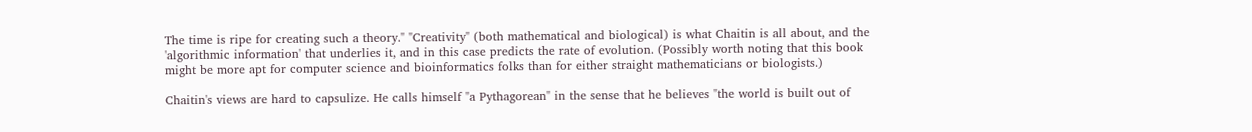The time is ripe for creating such a theory." "Creativity" (both mathematical and biological) is what Chaitin is all about, and the 'algorithmic information' that underlies it, and in this case predicts the rate of evolution. (Possibly worth noting that this book might be more apt for computer science and bioinformatics folks than for either straight mathematicians or biologists.)

Chaitin's views are hard to capsulize. He calls himself "a Pythagorean" in the sense that he believes "the world is built out of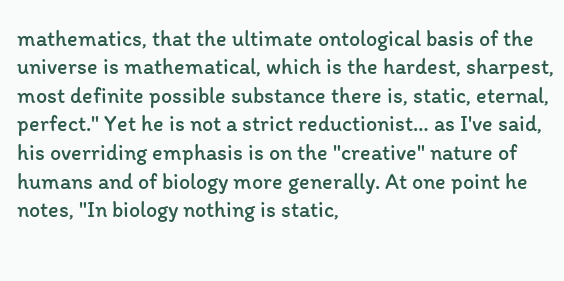mathematics, that the ultimate ontological basis of the universe is mathematical, which is the hardest, sharpest, most definite possible substance there is, static, eternal, perfect." Yet he is not a strict reductionist… as I've said, his overriding emphasis is on the "creative" nature of humans and of biology more generally. At one point he notes, "In biology nothing is static,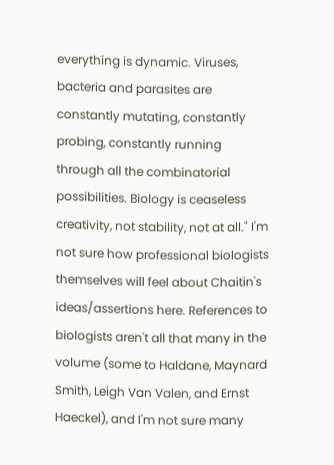everything is dynamic. Viruses, bacteria and parasites are constantly mutating, constantly probing, constantly running through all the combinatorial possibilities. Biology is ceaseless creativity, not stability, not at all." I'm not sure how professional biologists themselves will feel about Chaitin's ideas/assertions here. References to biologists aren't all that many in the volume (some to Haldane, Maynard Smith, Leigh Van Valen, and Ernst Haeckel), and I'm not sure many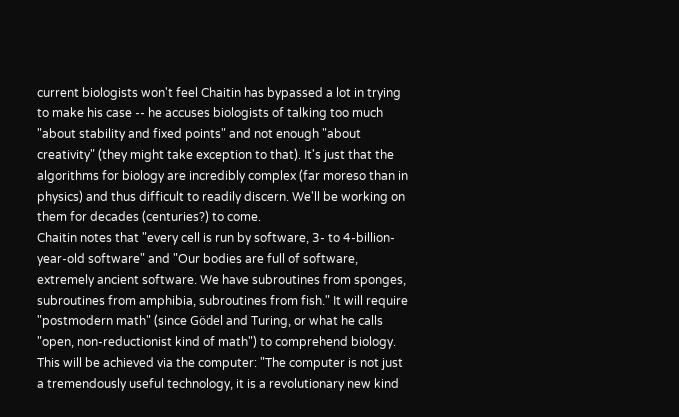current biologists won't feel Chaitin has bypassed a lot in trying to make his case -- he accuses biologists of talking too much "about stability and fixed points" and not enough "about creativity" (they might take exception to that). It's just that the algorithms for biology are incredibly complex (far moreso than in physics) and thus difficult to readily discern. We'll be working on them for decades (centuries?) to come.
Chaitin notes that "every cell is run by software, 3- to 4-billion-year-old software" and "Our bodies are full of software, extremely ancient software. We have subroutines from sponges, subroutines from amphibia, subroutines from fish." It will require "postmodern math" (since Gödel and Turing, or what he calls "open, non-reductionist kind of math") to comprehend biology. This will be achieved via the computer: "The computer is not just a tremendously useful technology, it is a revolutionary new kind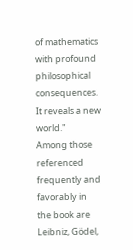of mathematics with profound philosophical consequences. It reveals a new world."
Among those referenced frequently and favorably in the book are Leibniz, Gödel,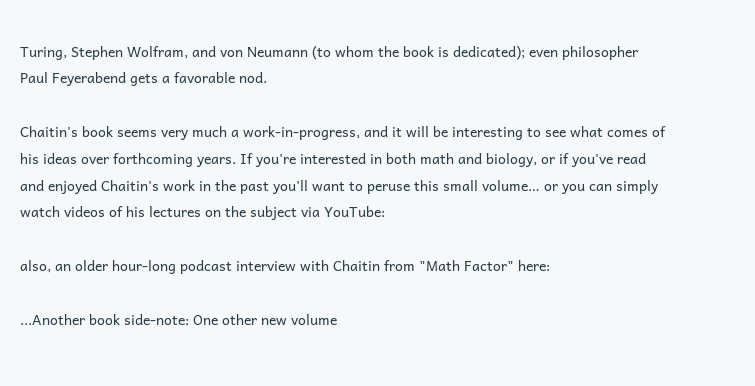Turing, Stephen Wolfram, and von Neumann (to whom the book is dedicated); even philosopher Paul Feyerabend gets a favorable nod.

Chaitin's book seems very much a work-in-progress, and it will be interesting to see what comes of his ideas over forthcoming years. If you're interested in both math and biology, or if you've read and enjoyed Chaitin's work in the past you'll want to peruse this small volume… or you can simply watch videos of his lectures on the subject via YouTube:

also, an older hour-long podcast interview with Chaitin from "Math Factor" here:

...Another book side-note: One other new volume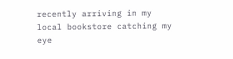recently arriving in my local bookstore catching my eye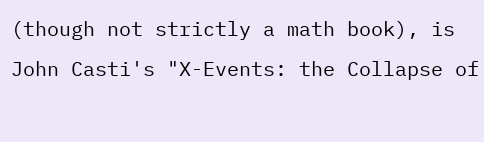(though not strictly a math book), is John Casti's "X-Events: the Collapse of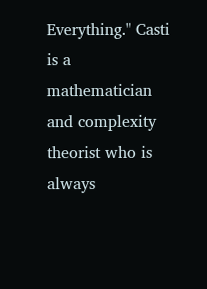Everything." Casti is a mathematician and complexity theorist who is always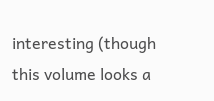interesting (though this volume looks a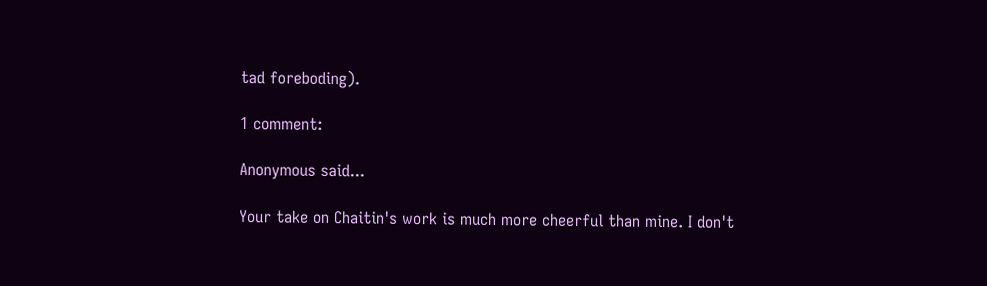tad foreboding).

1 comment:

Anonymous said...

Your take on Chaitin's work is much more cheerful than mine. I don't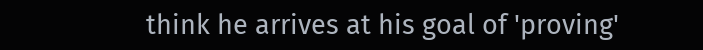think he arrives at his goal of 'proving'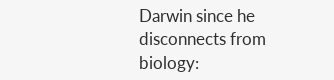Darwin since he disconnects from biology: